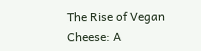The Rise of Vegan Cheese: A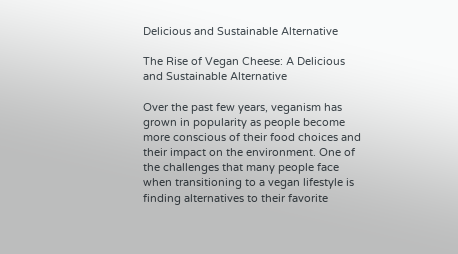Delicious and Sustainable Alternative

The Rise of Vegan Cheese: A Delicious and Sustainable Alternative

Over the past few years, veganism has grown in popularity as people become more conscious of their food choices and their impact on the environment. One of the challenges that many people face when transitioning to a vegan lifestyle is finding alternatives to their favorite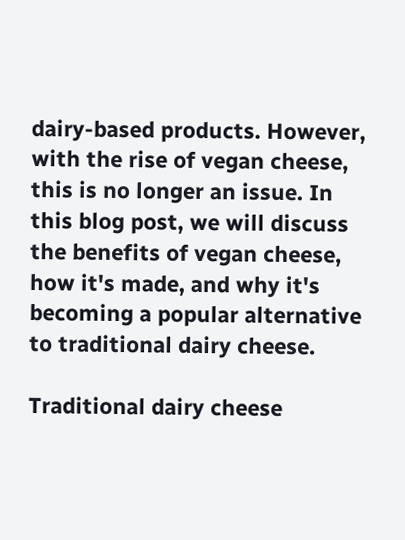dairy-based products. However, with the rise of vegan cheese, this is no longer an issue. In this blog post, we will discuss the benefits of vegan cheese, how it's made, and why it's becoming a popular alternative to traditional dairy cheese.

Traditional dairy cheese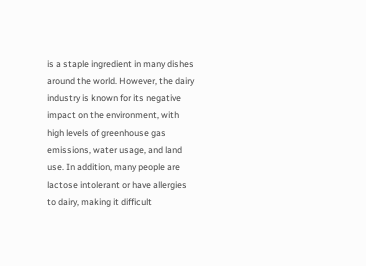is a staple ingredient in many dishes around the world. However, the dairy industry is known for its negative impact on the environment, with high levels of greenhouse gas emissions, water usage, and land use. In addition, many people are lactose intolerant or have allergies to dairy, making it difficult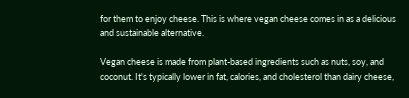for them to enjoy cheese. This is where vegan cheese comes in as a delicious and sustainable alternative.

Vegan cheese is made from plant-based ingredients such as nuts, soy, and coconut. It's typically lower in fat, calories, and cholesterol than dairy cheese,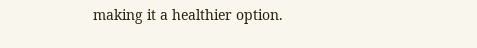making it a healthier option.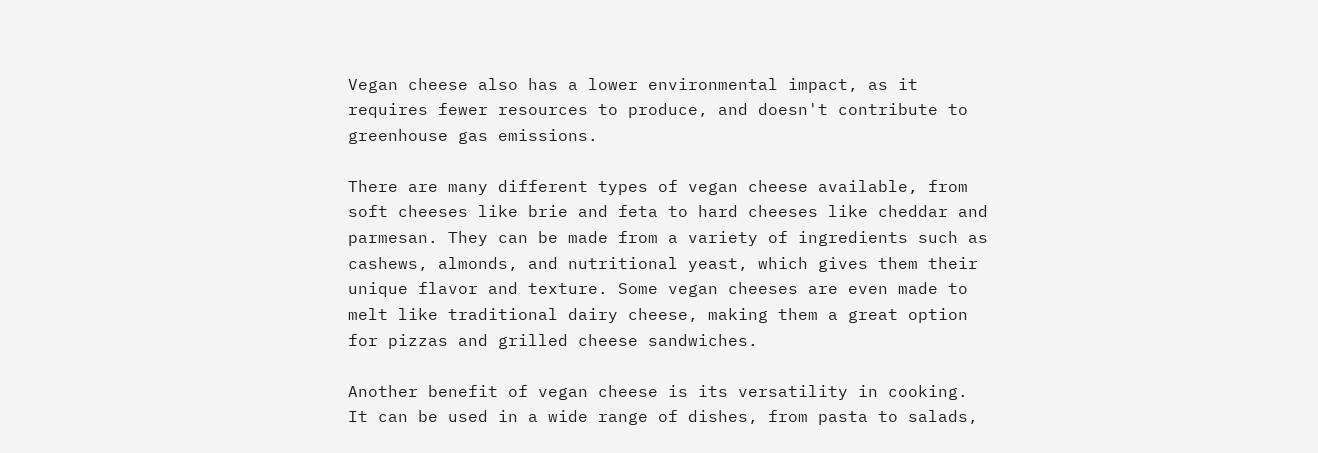Vegan cheese also has a lower environmental impact, as it requires fewer resources to produce, and doesn't contribute to greenhouse gas emissions.

There are many different types of vegan cheese available, from soft cheeses like brie and feta to hard cheeses like cheddar and parmesan. They can be made from a variety of ingredients such as cashews, almonds, and nutritional yeast, which gives them their unique flavor and texture. Some vegan cheeses are even made to melt like traditional dairy cheese, making them a great option for pizzas and grilled cheese sandwiches.

Another benefit of vegan cheese is its versatility in cooking. It can be used in a wide range of dishes, from pasta to salads,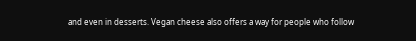and even in desserts. Vegan cheese also offers a way for people who follow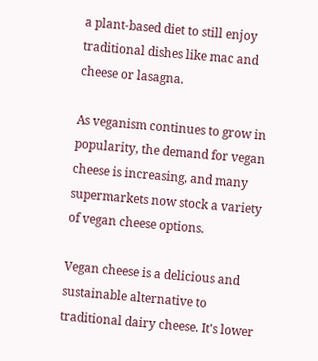a plant-based diet to still enjoy traditional dishes like mac and cheese or lasagna.

As veganism continues to grow in popularity, the demand for vegan cheese is increasing, and many supermarkets now stock a variety of vegan cheese options.

Vegan cheese is a delicious and sustainable alternative to traditional dairy cheese. It's lower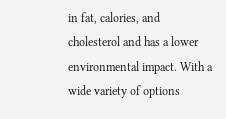in fat, calories, and cholesterol and has a lower environmental impact. With a wide variety of options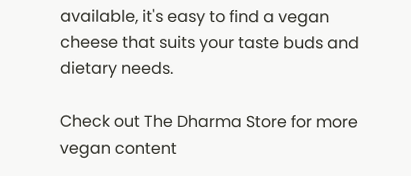available, it's easy to find a vegan cheese that suits your taste buds and dietary needs.

Check out The Dharma Store for more vegan content